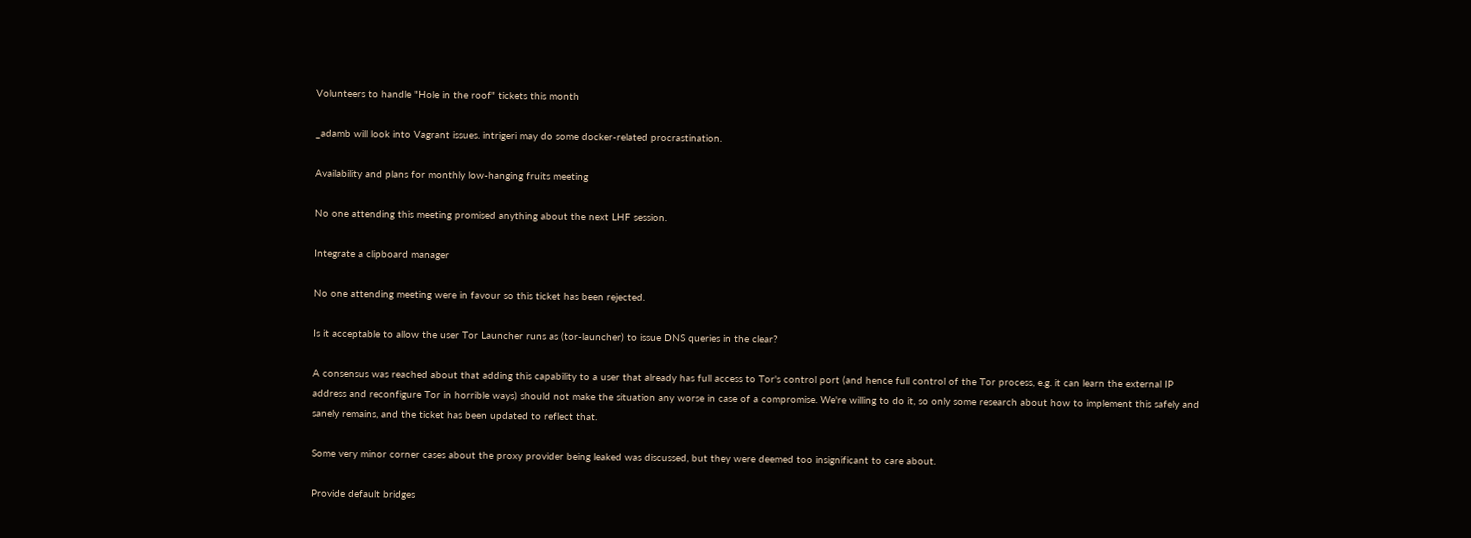Volunteers to handle "Hole in the roof" tickets this month

_adamb will look into Vagrant issues. intrigeri may do some docker-related procrastination.

Availability and plans for monthly low-hanging fruits meeting

No one attending this meeting promised anything about the next LHF session.

Integrate a clipboard manager

No one attending meeting were in favour so this ticket has been rejected.

Is it acceptable to allow the user Tor Launcher runs as (tor-launcher) to issue DNS queries in the clear?

A consensus was reached about that adding this capability to a user that already has full access to Tor's control port (and hence full control of the Tor process, e.g. it can learn the external IP address and reconfigure Tor in horrible ways) should not make the situation any worse in case of a compromise. We're willing to do it, so only some research about how to implement this safely and sanely remains, and the ticket has been updated to reflect that.

Some very minor corner cases about the proxy provider being leaked was discussed, but they were deemed too insignificant to care about.

Provide default bridges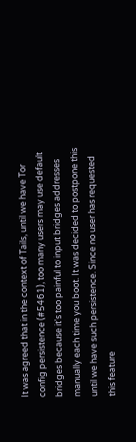It was agreed that in the context of Tails, until we have Tor config persistence (#5461), too many users may use default bridges because it's too painful to input bridges addresses manually each time you boot. It was decided to postpone this until we have such persistence. Since no user has requested this feature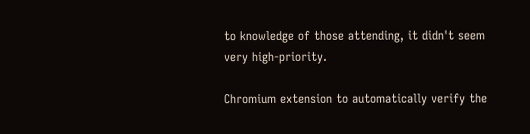to knowledge of those attending, it didn't seem very high-priority.

Chromium extension to automatically verify the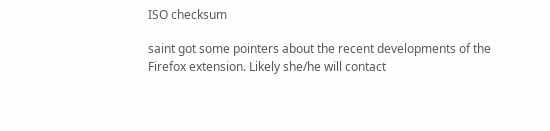ISO checksum

saint got some pointers about the recent developments of the Firefox extension. Likely she/he will contact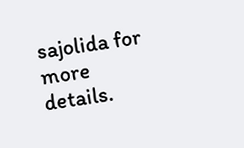sajolida for more details.